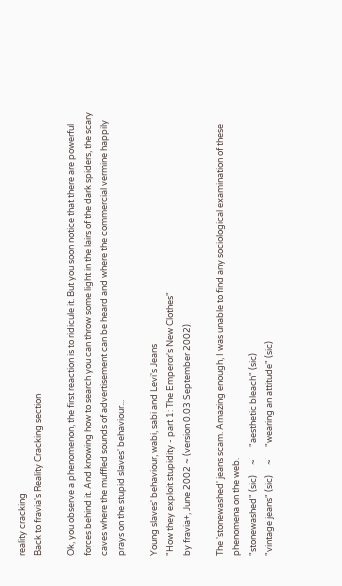reality cracking
Back to fravia's Reality Cracking section

Ok, you observe a phenomenon, the first reaction is to ridicule it. But you soon notice that there are powerful forces behind it. And knowing how to search you can throw some light in the lairs of the dark spiders, the scary caves where the muffled sounds of advertisement can be heard and where the commercial vermine happily prays on the stupid slaves' behaviour...

Young slaves' behaviour, wabi, sabi and Levi's Jeans
"How they exploit stupidity - part 1: The Emperor's New Clothes"
by fravia+, June 2002 ~ (version 0.03 September 2002)

The 'stonewashed' jeans scam. Amazing enough, I was unable to find any sociological examination of these phenomena on the web.
"stonewashed" (sic)     ~      "aesthetic bleach" (sic)
"vintage jeans" (sic)     ~      "wearing an attitude" (sic)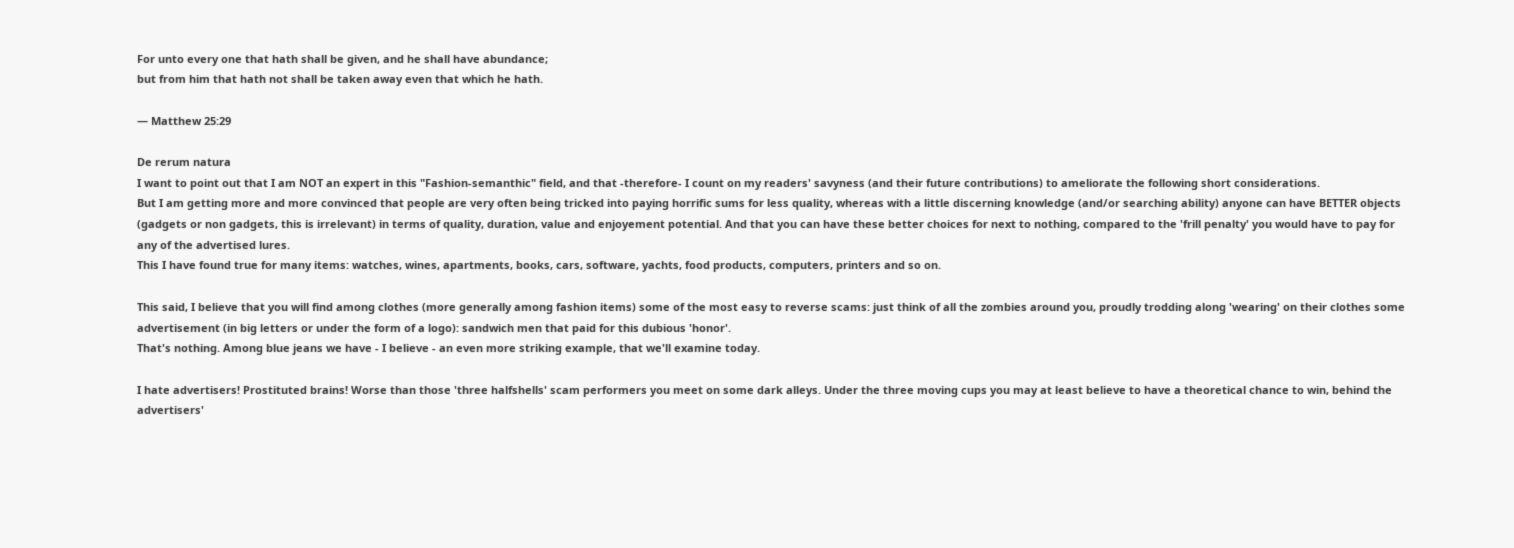For unto every one that hath shall be given, and he shall have abundance;
but from him that hath not shall be taken away even that which he hath.

— Matthew 25:29

De rerum natura
I want to point out that I am NOT an expert in this "Fashion-semanthic" field, and that -therefore- I count on my readers' savyness (and their future contributions) to ameliorate the following short considerations.
But I am getting more and more convinced that people are very often being tricked into paying horrific sums for less quality, whereas with a little discerning knowledge (and/or searching ability) anyone can have BETTER objects (gadgets or non gadgets, this is irrelevant) in terms of quality, duration, value and enjoyement potential. And that you can have these better choices for next to nothing, compared to the 'frill penalty' you would have to pay for any of the advertised lures.
This I have found true for many items: watches, wines, apartments, books, cars, software, yachts, food products, computers, printers and so on.

This said, I believe that you will find among clothes (more generally among fashion items) some of the most easy to reverse scams: just think of all the zombies around you, proudly trodding along 'wearing' on their clothes some advertisement (in big letters or under the form of a logo): sandwich men that paid for this dubious 'honor'.
That's nothing. Among blue jeans we have - I believe - an even more striking example, that we'll examine today.

I hate advertisers! Prostituted brains! Worse than those 'three halfshells' scam performers you meet on some dark alleys. Under the three moving cups you may at least believe to have a theoretical chance to win, behind the advertisers'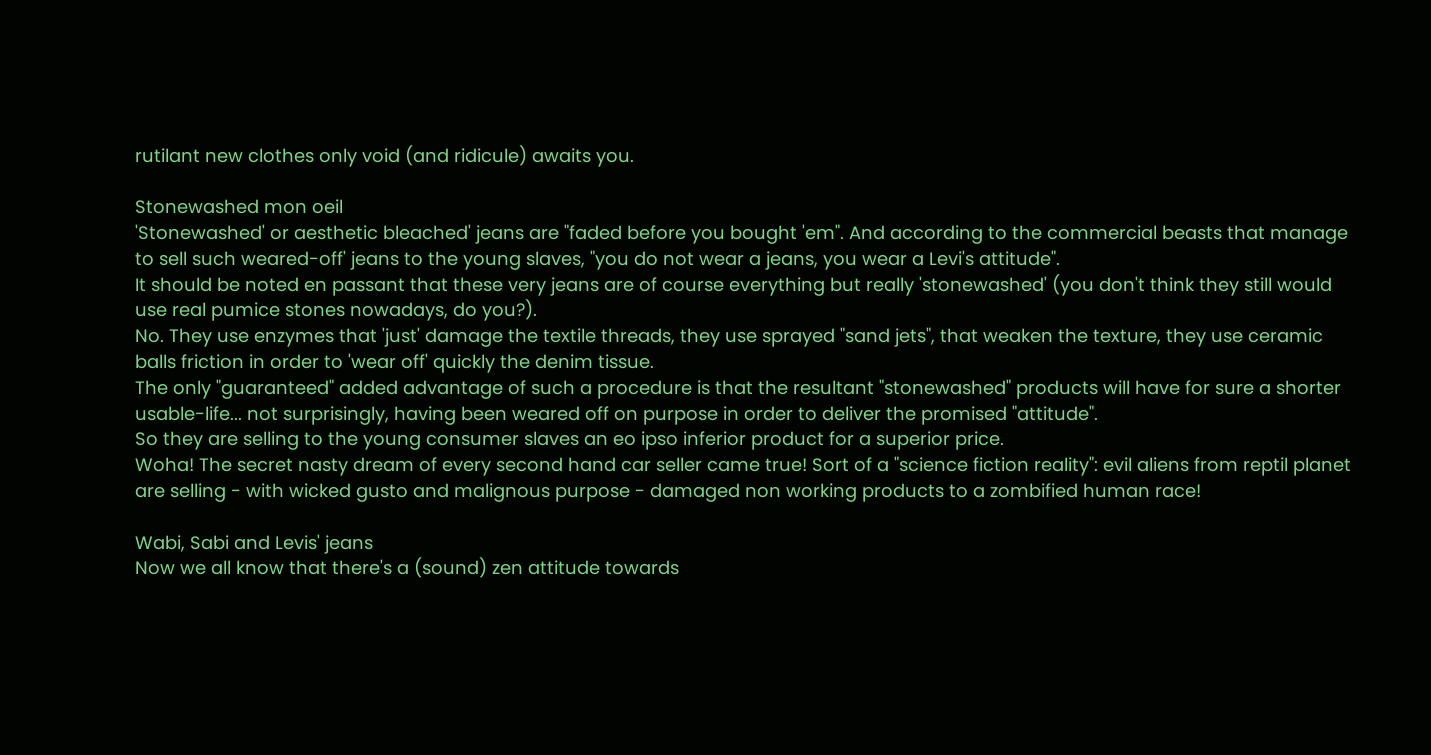rutilant new clothes only void (and ridicule) awaits you.

Stonewashed mon oeil
'Stonewashed' or aesthetic bleached' jeans are "faded before you bought 'em". And according to the commercial beasts that manage to sell such weared-off' jeans to the young slaves, "you do not wear a jeans, you wear a Levi's attitude".
It should be noted en passant that these very jeans are of course everything but really 'stonewashed' (you don't think they still would use real pumice stones nowadays, do you?).
No. They use enzymes that 'just' damage the textile threads, they use sprayed "sand jets", that weaken the texture, they use ceramic balls friction in order to 'wear off' quickly the denim tissue.
The only "guaranteed" added advantage of such a procedure is that the resultant "stonewashed" products will have for sure a shorter usable-life... not surprisingly, having been weared off on purpose in order to deliver the promised "attitude".
So they are selling to the young consumer slaves an eo ipso inferior product for a superior price.
Woha! The secret nasty dream of every second hand car seller came true! Sort of a "science fiction reality": evil aliens from reptil planet are selling - with wicked gusto and malignous purpose - damaged non working products to a zombified human race!

Wabi, Sabi and Levis' jeans
Now we all know that there's a (sound) zen attitude towards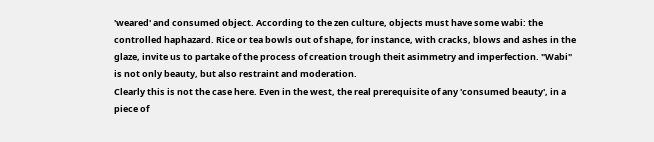'weared' and consumed object. According to the zen culture, objects must have some wabi: the controlled haphazard. Rice or tea bowls out of shape, for instance, with cracks, blows and ashes in the glaze, invite us to partake of the process of creation trough theit asimmetry and imperfection. "Wabi" is not only beauty, but also restraint and moderation.
Clearly this is not the case here. Even in the west, the real prerequisite of any 'consumed beauty', in a piece of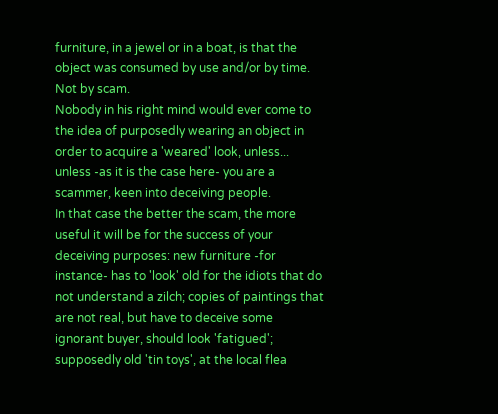furniture, in a jewel or in a boat, is that the object was consumed by use and/or by time. Not by scam.
Nobody in his right mind would ever come to the idea of purposedly wearing an object in order to acquire a 'weared' look, unless... unless -as it is the case here- you are a scammer, keen into deceiving people.
In that case the better the scam, the more useful it will be for the success of your deceiving purposes: new furniture -for instance- has to 'look' old for the idiots that do not understand a zilch; copies of paintings that are not real, but have to deceive some ignorant buyer, should look 'fatigued'; supposedly old 'tin toys', at the local flea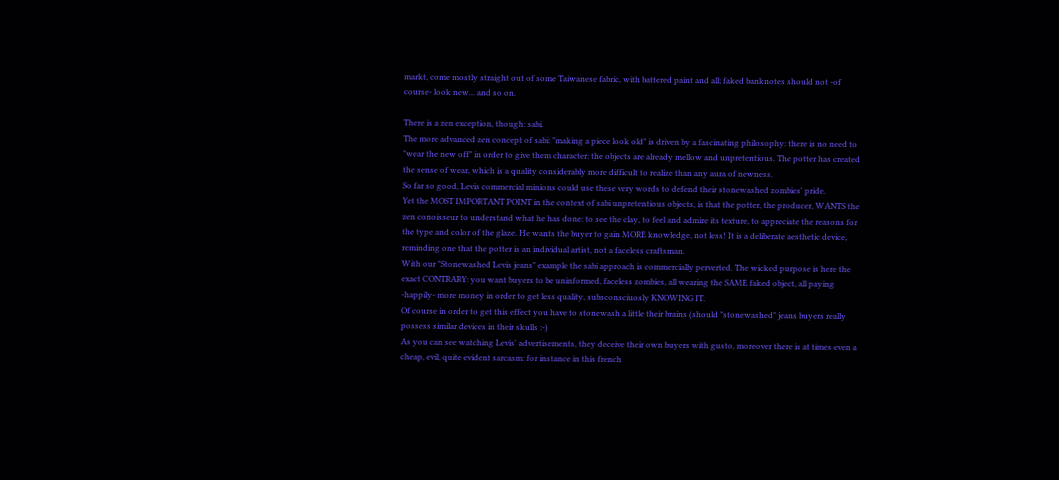markt, come mostly straight out of some Taiwanese fabric, with battered paint and all; faked banknotes should not -of course- look new... and so on.

There is a zen exception, though: sabi.
The more advanced zen concept of sabi: "making a piece look old" is driven by a fascinating philosophy: there is no need to "wear the new off" in order to give them character: the objects are already mellow and unpretentious. The potter has created the sense of wear, which is a quality considerably more difficult to realize than any aura of newness.
So far so good, Levis commercial minions could use these very words to defend their stonewashed zombies' pride.
Yet the MOST IMPORTANT POINT in the context of sabi unpretentious objects, is that the potter, the producer, WANTS the zen conoisseur to understand what he has done: to see the clay, to feel and admire its texture, to appreciate the reasons for the type and color of the glaze. He wants the buyer to gain MORE knowledge, not less! It is a deliberate aesthetic device, reminding one that the potter is an individual artist, not a faceless craftsman.
With our "Stonewashed Levis jeans" example the sabi approach is commercially perverted. The wicked purpose is here the exact CONTRARY: you want buyers to be uninformed, faceless zombies, all wearing the SAME faked object, all paying -happily- more money in order to get less quality, subsconsciuosly KNOWING IT.
Of course in order to get this effect you have to stonewash a little their brains (should "stonewashed" jeans buyers really possess similar devices in their skulls :-)
As you can see watching Levis' advertisements, they deceive their own buyers with gusto, moreover there is at times even a cheap, evil, quite evident sarcasm: for instance in this french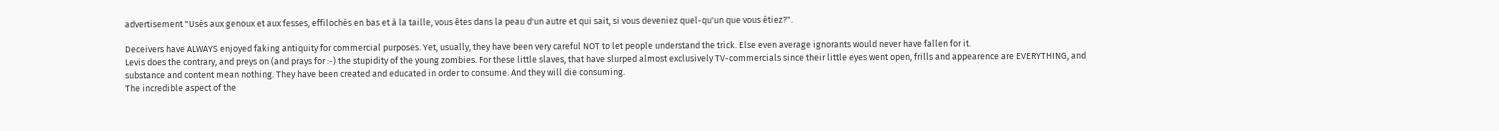advertisement "Usés aux genoux et aux fesses, effilochés en bas et à la taille, vous êtes dans la peau d'un autre et qui sait, si vous deveniez quel-qu'un que vous étiez?".

Deceivers have ALWAYS enjoyed faking antiquity for commercial purposes. Yet, usually, they have been very careful NOT to let people understand the trick. Else even average ignorants would never have fallen for it.
Levis does the contrary, and preys on (and prays for :-) the stupidity of the young zombies. For these little slaves, that have slurped almost exclusively TV-commercials since their little eyes went open, frills and appearence are EVERYTHING, and substance and content mean nothing. They have been created and educated in order to consume. And they will die consuming.
The incredible aspect of the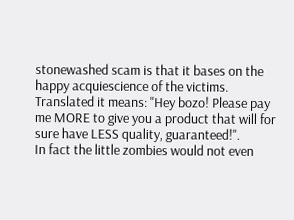stonewashed scam is that it bases on the happy acquiescience of the victims. Translated it means: "Hey bozo! Please pay me MORE to give you a product that will for sure have LESS quality, guaranteed!".
In fact the little zombies would not even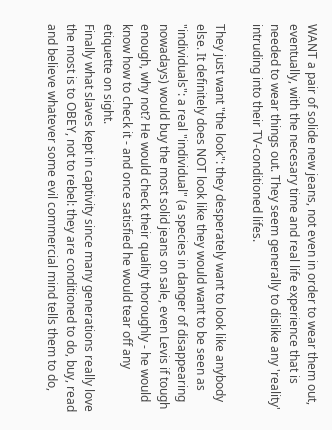WANT a pair of solide new jeans, not even in order to wear them out, eventually, with the necesary time and real life experience that is needed to wear things out. They seem generally to dislike any 'reality' intruding into their TV-conditioned lifes.

They just want "the look": they desperately want to look like anybody else. It definitely does NOT look like they would want to be seen as "individuals": a real "individual" (a species in danger of disappearing nowadays) would buy the most solid jeans on sale, even Levis if tough enough, why not? He would check their quality thoroughly - he would know how to check it - and once satisfied he would tear off any etiquette on sight.
Finally what slaves kept in captivity since many generations really love the most is to OBEY, not to rebel: they are conditioned to do, buy, read and believe whatever some evil commercial mind tells them to do,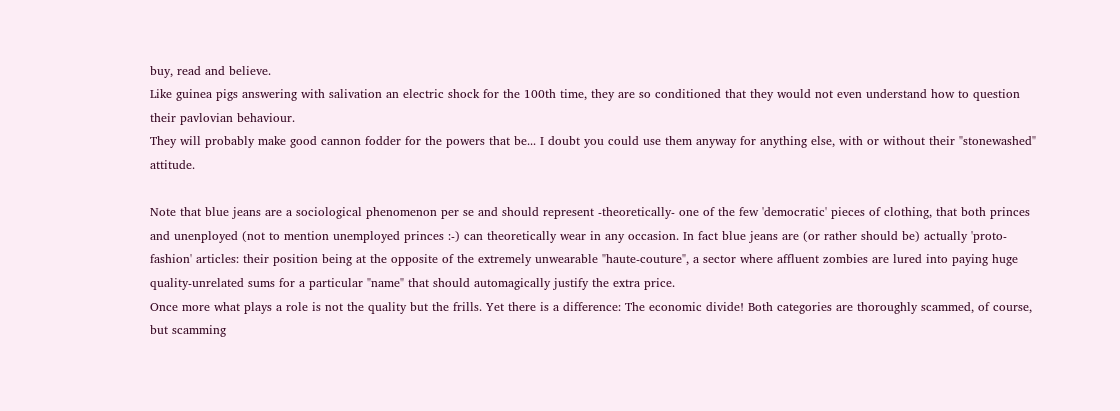buy, read and believe.
Like guinea pigs answering with salivation an electric shock for the 100th time, they are so conditioned that they would not even understand how to question their pavlovian behaviour.
They will probably make good cannon fodder for the powers that be... I doubt you could use them anyway for anything else, with or without their "stonewashed" attitude.

Note that blue jeans are a sociological phenomenon per se and should represent -theoretically- one of the few 'democratic' pieces of clothing, that both princes and unenployed (not to mention unemployed princes :-) can theoretically wear in any occasion. In fact blue jeans are (or rather should be) actually 'proto-fashion' articles: their position being at the opposite of the extremely unwearable "haute-couture", a sector where affluent zombies are lured into paying huge quality-unrelated sums for a particular "name" that should automagically justify the extra price.
Once more what plays a role is not the quality but the frills. Yet there is a difference: The economic divide! Both categories are thoroughly scammed, of course, but scamming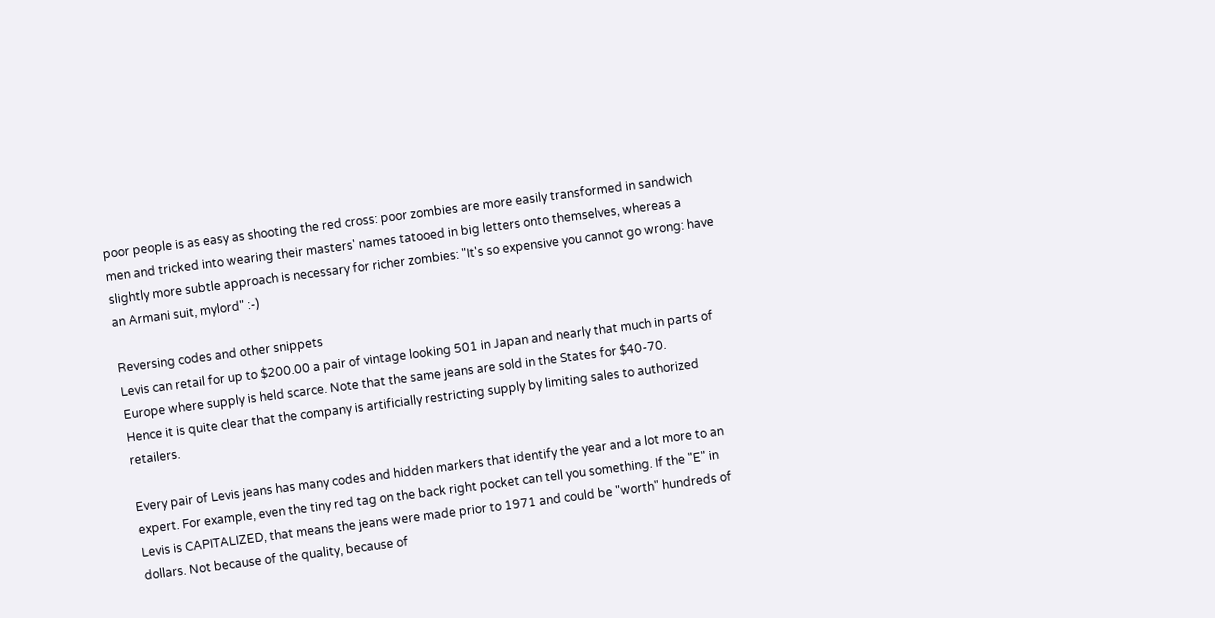poor people is as easy as shooting the red cross: poor zombies are more easily transformed in sandwich men and tricked into wearing their masters' names tatooed in big letters onto themselves, whereas a slightly more subtle approach is necessary for richer zombies: "It's so expensive you cannot go wrong: have an Armani suit, mylord" :-)

Reversing codes and other snippets
Levis can retail for up to $200.00 a pair of vintage looking 501 in Japan and nearly that much in parts of Europe where supply is held scarce. Note that the same jeans are sold in the States for $40-70.
Hence it is quite clear that the company is artificially restricting supply by limiting sales to authorized retailers.

Every pair of Levis jeans has many codes and hidden markers that identify the year and a lot more to an expert. For example, even the tiny red tag on the back right pocket can tell you something. If the "E" in Levis is CAPITALIZED, that means the jeans were made prior to 1971 and could be "worth" hundreds of dollars. Not because of the quality, because of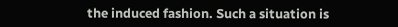the induced fashion. Such a situation is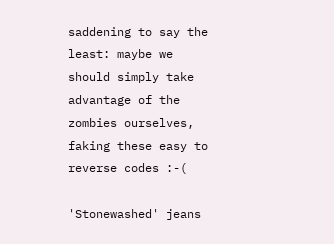saddening to say the least: maybe we should simply take advantage of the zombies ourselves, faking these easy to reverse codes :-(

'Stonewashed' jeans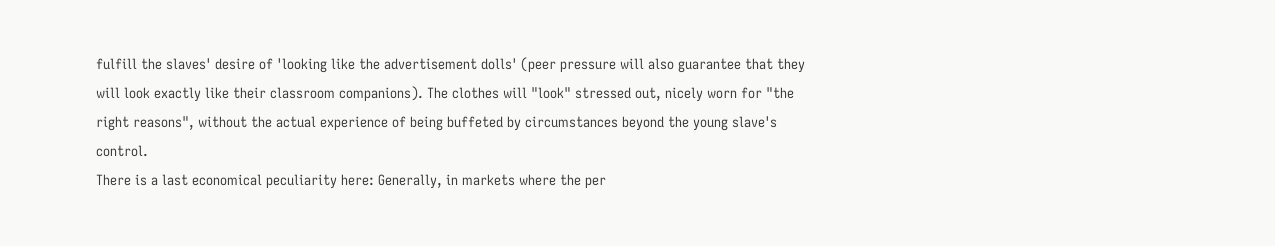fulfill the slaves' desire of 'looking like the advertisement dolls' (peer pressure will also guarantee that they will look exactly like their classroom companions). The clothes will "look" stressed out, nicely worn for "the right reasons", without the actual experience of being buffeted by circumstances beyond the young slave's control.
There is a last economical peculiarity here: Generally, in markets where the per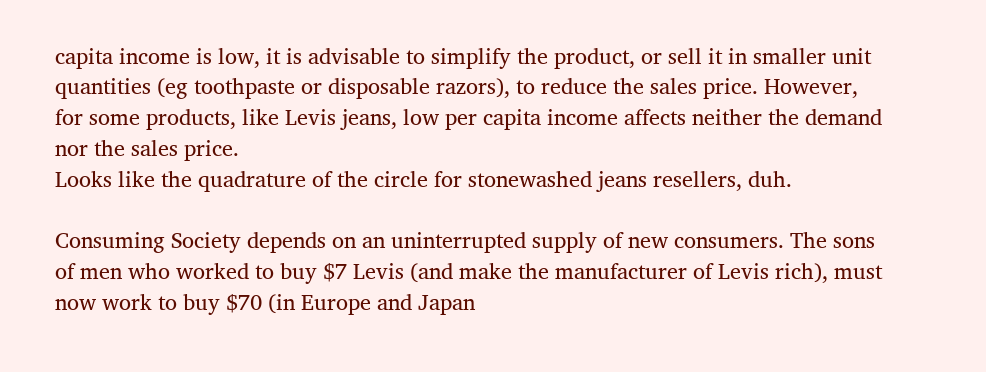capita income is low, it is advisable to simplify the product, or sell it in smaller unit quantities (eg toothpaste or disposable razors), to reduce the sales price. However, for some products, like Levis jeans, low per capita income affects neither the demand nor the sales price.
Looks like the quadrature of the circle for stonewashed jeans resellers, duh.

Consuming Society depends on an uninterrupted supply of new consumers. The sons of men who worked to buy $7 Levis (and make the manufacturer of Levis rich), must now work to buy $70 (in Europe and Japan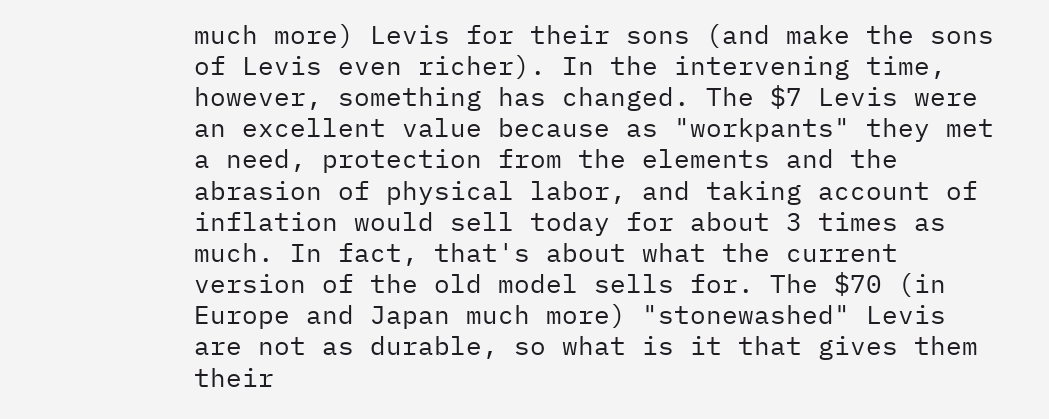much more) Levis for their sons (and make the sons of Levis even richer). In the intervening time, however, something has changed. The $7 Levis were an excellent value because as "workpants" they met a need, protection from the elements and the abrasion of physical labor, and taking account of inflation would sell today for about 3 times as much. In fact, that's about what the current version of the old model sells for. The $70 (in Europe and Japan much more) "stonewashed" Levis are not as durable, so what is it that gives them their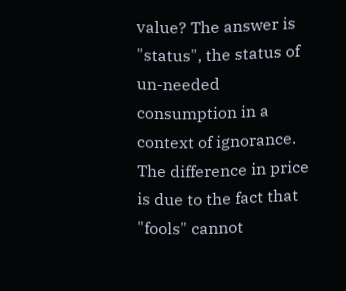value? The answer is "status", the status of un-needed consumption in a context of ignorance. The difference in price is due to the fact that "fools" cannot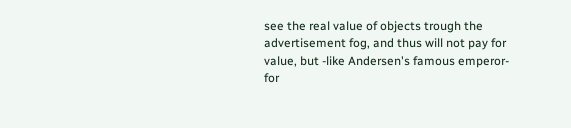see the real value of objects trough the advertisement fog, and thus will not pay for value, but -like Andersen's famous emperor- for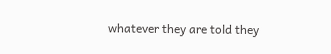whatever they are told they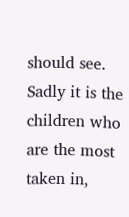should see.
Sadly it is the children who are the most taken in,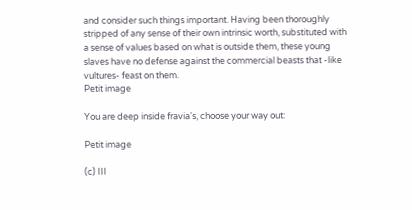and consider such things important. Having been thoroughly stripped of any sense of their own intrinsic worth, substituted with a sense of values based on what is outside them, these young slaves have no defense against the commercial beasts that -like vultures- feast on them.
Petit image

You are deep inside fravia's, choose your way out:

Petit image

(c) III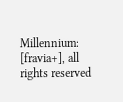Millennium: [fravia+], all rights reserved